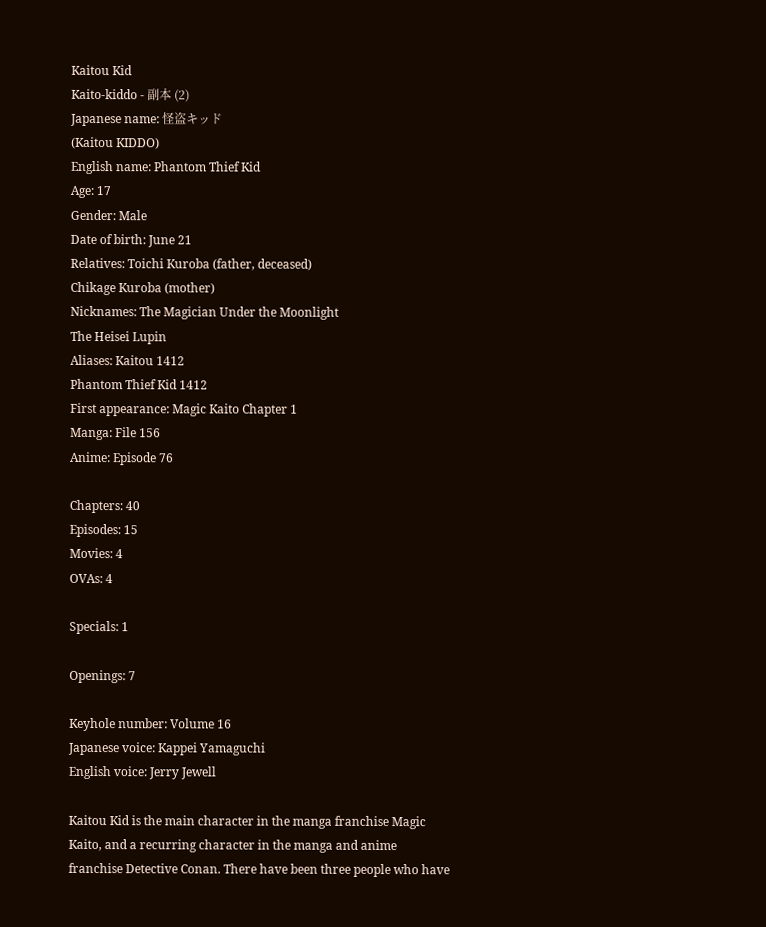Kaitou Kid
Kaito-kiddo - 副本 (2)
Japanese name: 怪盗キッド
(Kaitou KIDDO)
English name: Phantom Thief Kid
Age: 17
Gender: Male
Date of birth: June 21
Relatives: Toichi Kuroba (father, deceased)
Chikage Kuroba (mother)
Nicknames: The Magician Under the Moonlight
The Heisei Lupin
Aliases: Kaitou 1412
Phantom Thief Kid 1412
First appearance: Magic Kaito Chapter 1
Manga: File 156
Anime: Episode 76

Chapters: 40
Episodes: 15
Movies: 4
OVAs: 4

Specials: 1

Openings: 7

Keyhole number: Volume 16
Japanese voice: Kappei Yamaguchi
English voice: Jerry Jewell

Kaitou Kid is the main character in the manga franchise Magic Kaito, and a recurring character in the manga and anime franchise Detective Conan. There have been three people who have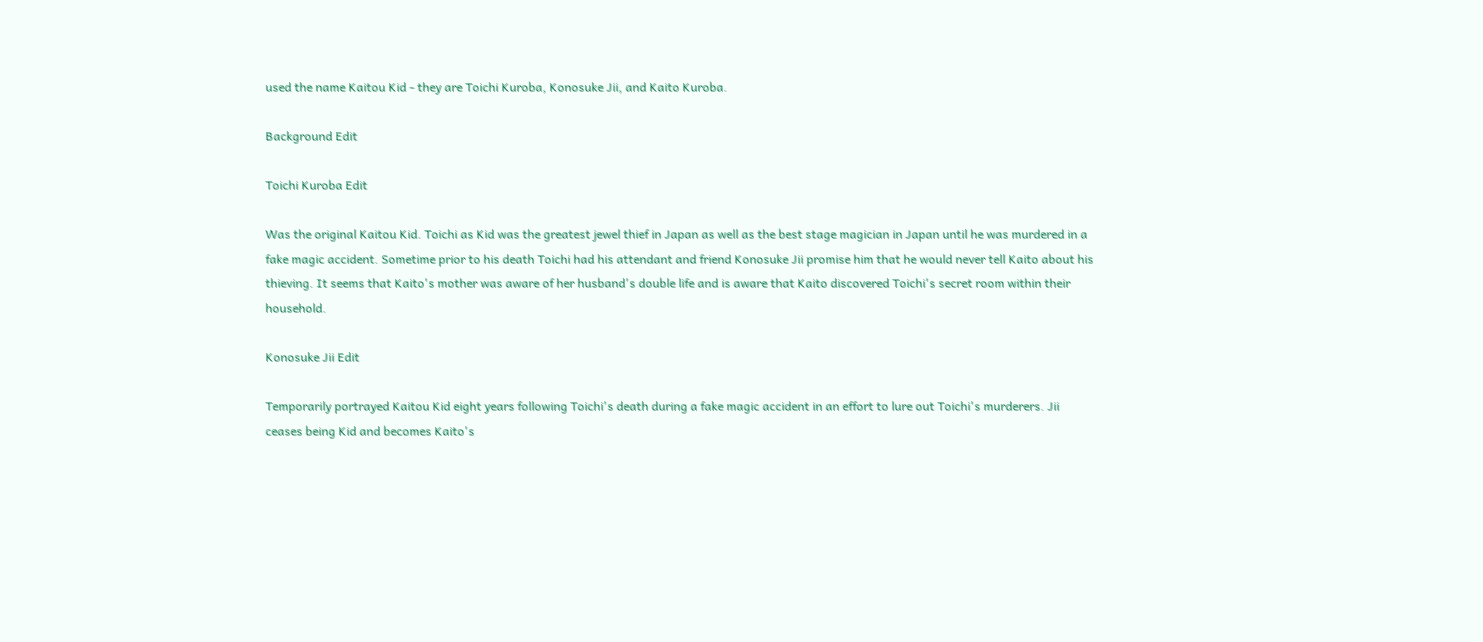used the name Kaitou Kid - they are Toichi Kuroba, Konosuke Jii, and Kaito Kuroba.

Background Edit

Toichi Kuroba Edit

Was the original Kaitou Kid. Toichi as Kid was the greatest jewel thief in Japan as well as the best stage magician in Japan until he was murdered in a fake magic accident. Sometime prior to his death Toichi had his attendant and friend Konosuke Jii promise him that he would never tell Kaito about his thieving. It seems that Kaito's mother was aware of her husband's double life and is aware that Kaito discovered Toichi's secret room within their household.

Konosuke Jii Edit

Temporarily portrayed Kaitou Kid eight years following Toichi's death during a fake magic accident in an effort to lure out Toichi's murderers. Jii ceases being Kid and becomes Kaito's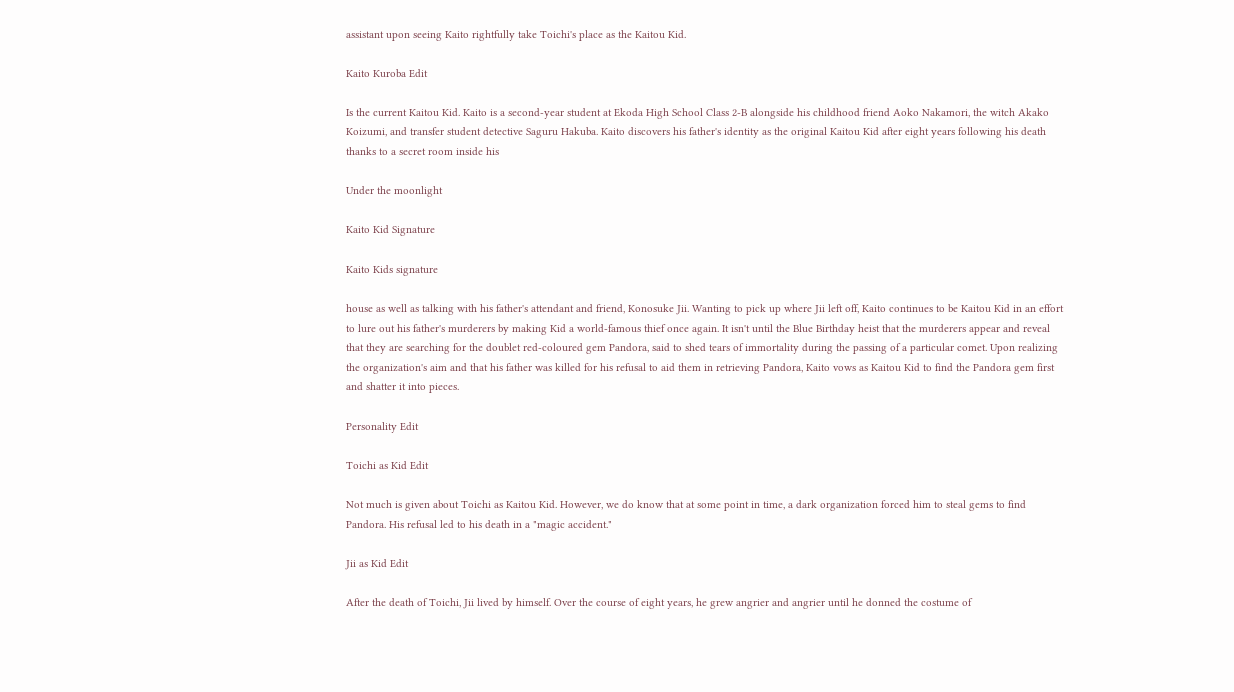assistant upon seeing Kaito rightfully take Toichi's place as the Kaitou Kid.

Kaito Kuroba Edit

Is the current Kaitou Kid. Kaito is a second-year student at Ekoda High School Class 2-B alongside his childhood friend Aoko Nakamori, the witch Akako Koizumi, and transfer student detective Saguru Hakuba. Kaito discovers his father's identity as the original Kaitou Kid after eight years following his death thanks to a secret room inside his

Under the moonlight

Kaito Kid Signature

Kaito Kids signature

house as well as talking with his father's attendant and friend, Konosuke Jii. Wanting to pick up where Jii left off, Kaito continues to be Kaitou Kid in an effort to lure out his father's murderers by making Kid a world-famous thief once again. It isn't until the Blue Birthday heist that the murderers appear and reveal that they are searching for the doublet red-coloured gem Pandora, said to shed tears of immortality during the passing of a particular comet. Upon realizing the organization's aim and that his father was killed for his refusal to aid them in retrieving Pandora, Kaito vows as Kaitou Kid to find the Pandora gem first and shatter it into pieces.

Personality Edit

Toichi as Kid Edit

Not much is given about Toichi as Kaitou Kid. However, we do know that at some point in time, a dark organization forced him to steal gems to find Pandora. His refusal led to his death in a "magic accident."

Jii as Kid Edit

After the death of Toichi, Jii lived by himself. Over the course of eight years, he grew angrier and angrier until he donned the costume of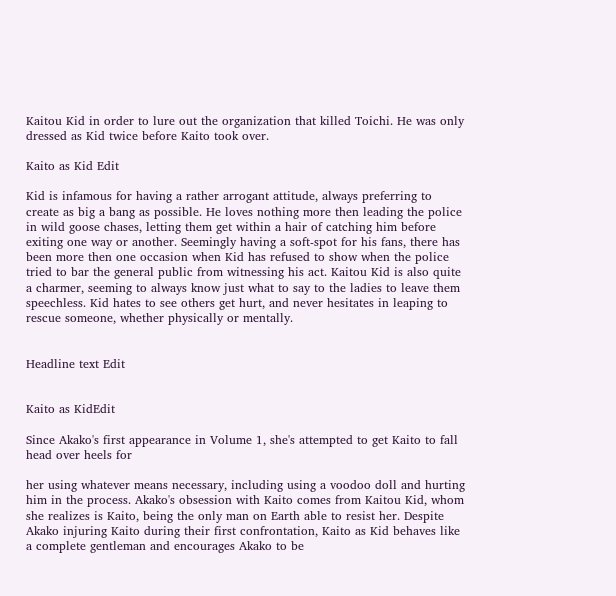Kaitou Kid in order to lure out the organization that killed Toichi. He was only dressed as Kid twice before Kaito took over.

Kaito as Kid Edit

Kid is infamous for having a rather arrogant attitude, always preferring to create as big a bang as possible. He loves nothing more then leading the police in wild goose chases, letting them get within a hair of catching him before exiting one way or another. Seemingly having a soft-spot for his fans, there has been more then one occasion when Kid has refused to show when the police tried to bar the general public from witnessing his act. Kaitou Kid is also quite a charmer, seeming to always know just what to say to the ladies to leave them speechless. Kid hates to see others get hurt, and never hesitates in leaping to rescue someone, whether physically or mentally.


Headline text Edit


Kaito as KidEdit

Since Akako's first appearance in Volume 1, she's attempted to get Kaito to fall head over heels for

her using whatever means necessary, including using a voodoo doll and hurting him in the process. Akako's obsession with Kaito comes from Kaitou Kid, whom she realizes is Kaito, being the only man on Earth able to resist her. Despite Akako injuring Kaito during their first confrontation, Kaito as Kid behaves like a complete gentleman and encourages Akako to be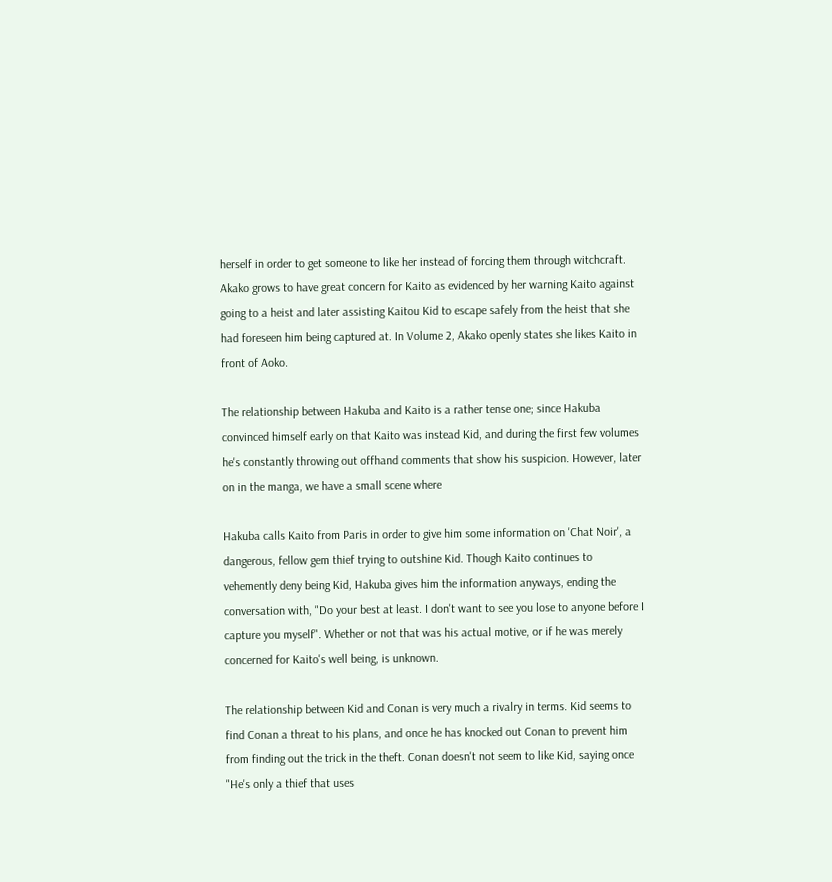herself in order to get someone to like her instead of forcing them through witchcraft. Akako grows to have great concern for Kaito as evidenced by her warning Kaito against going to a heist and later assisting Kaitou Kid to escape safely from the heist that she had foreseen him being captured at. In Volume 2, Akako openly states she likes Kaito in front of Aoko.

The relationship between Hakuba and Kaito is a rather tense one; since Hakuba convinced himself early on that Kaito was instead Kid, and during the first few volumes he's constantly throwing out offhand comments that show his suspicion. However, later on in the manga, we have a small scene where

Hakuba calls Kaito from Paris in order to give him some information on 'Chat Noir', a dangerous, fellow gem thief trying to outshine Kid. Though Kaito continues to vehemently deny being Kid, Hakuba gives him the information anyways, ending the conversation with, "Do your best at least. I don't want to see you lose to anyone before I capture you myself". Whether or not that was his actual motive, or if he was merely concerned for Kaito's well being, is unknown.

The relationship between Kid and Conan is very much a rivalry in terms. Kid seems to find Conan a threat to his plans, and once he has knocked out Conan to prevent him from finding out the trick in the theft. Conan doesn't not seem to like Kid, saying once "He's only a thief that uses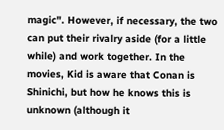magic". However, if necessary, the two can put their rivalry aside (for a little while) and work together. In the movies, Kid is aware that Conan is Shinichi, but how he knows this is unknown (although it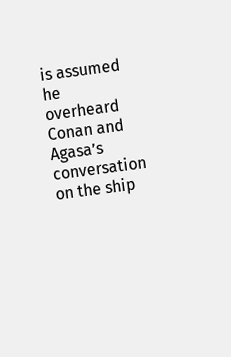is assumed he overheard Conan and Agasa’s conversation on the ship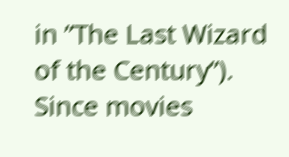in ”The Last Wizard of the Century”). Since movies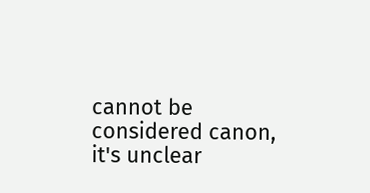cannot be considered canon, it's unclear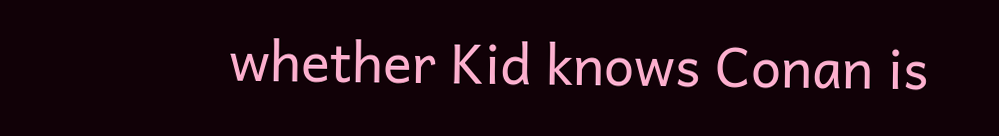whether Kid knows Conan is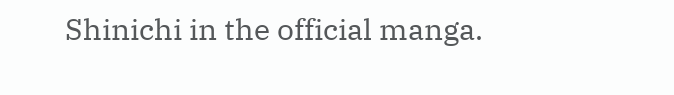Shinichi in the official manga.